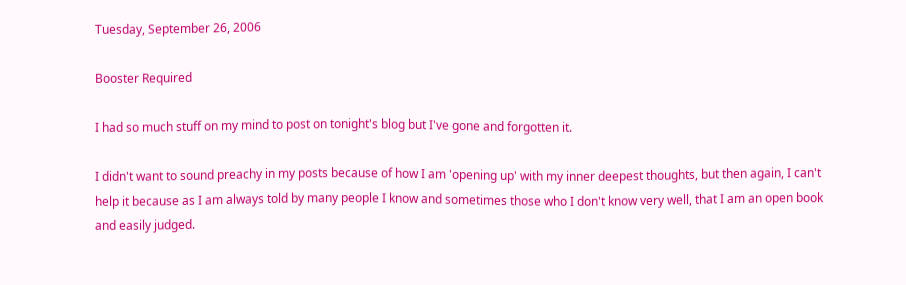Tuesday, September 26, 2006

Booster Required

I had so much stuff on my mind to post on tonight's blog but I've gone and forgotten it.

I didn't want to sound preachy in my posts because of how I am 'opening up' with my inner deepest thoughts, but then again, I can't help it because as I am always told by many people I know and sometimes those who I don't know very well, that I am an open book and easily judged.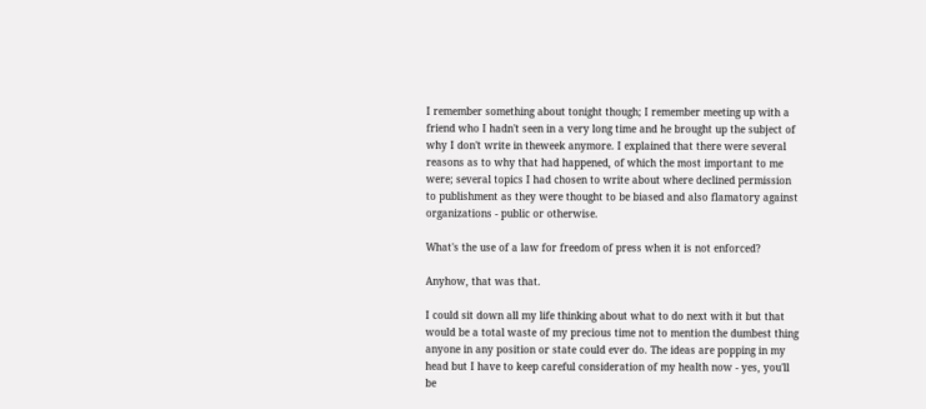I remember something about tonight though; I remember meeting up with a friend who I hadn't seen in a very long time and he brought up the subject of why I don't write in theweek anymore. I explained that there were several reasons as to why that had happened, of which the most important to me were; several topics I had chosen to write about where declined permission to publishment as they were thought to be biased and also flamatory against organizations - public or otherwise.

What's the use of a law for freedom of press when it is not enforced?

Anyhow, that was that.

I could sit down all my life thinking about what to do next with it but that would be a total waste of my precious time not to mention the dumbest thing anyone in any position or state could ever do. The ideas are popping in my head but I have to keep careful consideration of my health now - yes, you'll be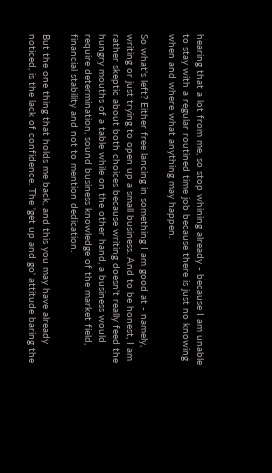hearing that a lot from me, so stop whining already - because I am unable to stay with a regular routined time job because there is just no knowing when and where what anything may happen.

So what's left? Either free lancing in something I am good at - namely, writing or just trying to open up a small business. And to be honest, I am rather skeptic about both choices because writing doesn't really feed the hungry mouths of a table while on the other hand, a business would require determination, sound business knowledge of the market field, financial stability and not to mention dedication.

But the one thing that holds me back, and this you may have already noticed, is the lack of confidence. The 'get up and go' attitude baring the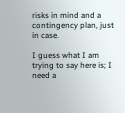risks in mind and a contingency plan, just in case.

I guess what I am trying to say here is; I need a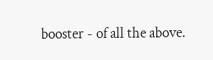booster - of all the above.